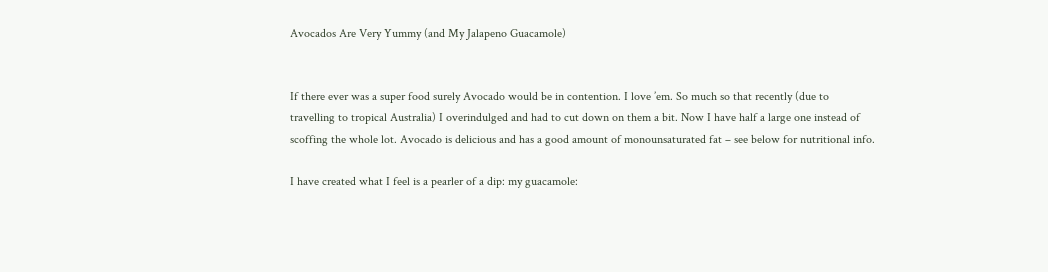Avocados Are Very Yummy (and My Jalapeno Guacamole)


If there ever was a super food surely Avocado would be in contention. I love ’em. So much so that recently (due to travelling to tropical Australia) I overindulged and had to cut down on them a bit. Now I have half a large one instead of scoffing the whole lot. Avocado is delicious and has a good amount of monounsaturated fat – see below for nutritional info.

I have created what I feel is a pearler of a dip: my guacamole: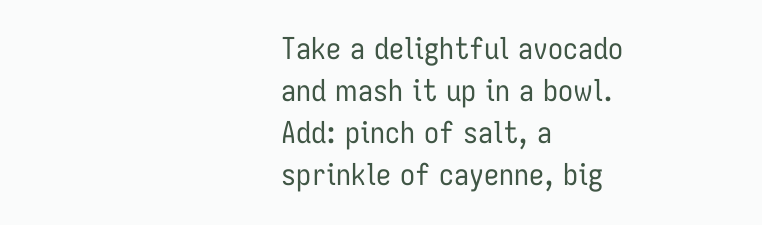Take a delightful avocado and mash it up in a bowl. Add: pinch of salt, a sprinkle of cayenne, big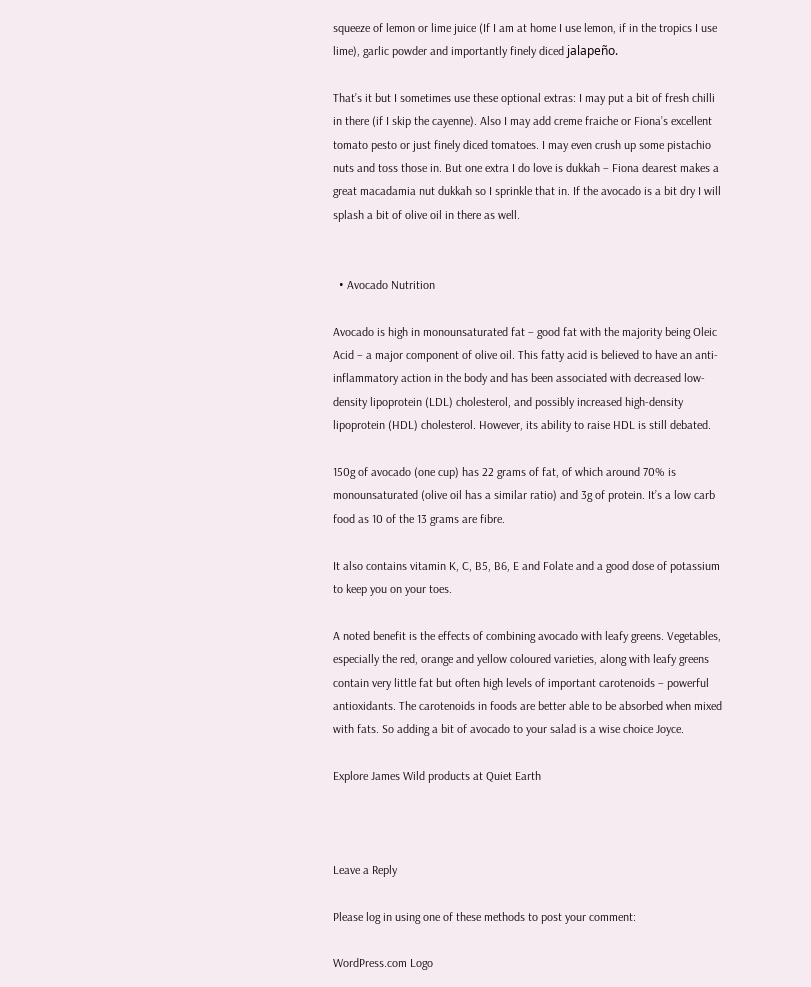squeeze of lemon or lime juice (If I am at home I use lemon, if in the tropics I use lime), garlic powder and importantly finely diced jalapeño.

That’s it but I sometimes use these optional extras: I may put a bit of fresh chilli in there (if I skip the cayenne). Also I may add creme fraiche or Fiona’s excellent tomato pesto or just finely diced tomatoes. I may even crush up some pistachio nuts and toss those in. But one extra I do love is dukkah – Fiona dearest makes a great macadamia nut dukkah so I sprinkle that in. If the avocado is a bit dry I will splash a bit of olive oil in there as well.


  • Avocado Nutrition

Avocado is high in monounsaturated fat – good fat with the majority being Oleic Acid – a major component of olive oil. This fatty acid is believed to have an anti-inflammatory action in the body and has been associated with decreased low-density lipoprotein (LDL) cholesterol, and possibly increased high-density lipoprotein (HDL) cholesterol. However, its ability to raise HDL is still debated.

150g of avocado (one cup) has 22 grams of fat, of which around 70% is monounsaturated (olive oil has a similar ratio) and 3g of protein. It’s a low carb food as 10 of the 13 grams are fibre.

It also contains vitamin K, C, B5, B6, E and Folate and a good dose of potassium to keep you on your toes.

A noted benefit is the effects of combining avocado with leafy greens. Vegetables, especially the red, orange and yellow coloured varieties, along with leafy greens contain very little fat but often high levels of important carotenoids – powerful antioxidants. The carotenoids in foods are better able to be absorbed when mixed with fats. So adding a bit of avocado to your salad is a wise choice Joyce.

Explore James Wild products at Quiet Earth



Leave a Reply

Please log in using one of these methods to post your comment:

WordPress.com Logo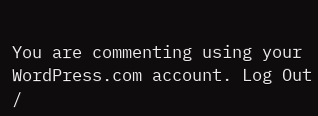You are commenting using your WordPress.com account. Log Out /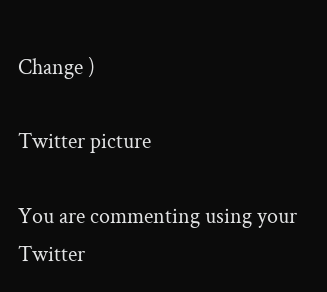Change )

Twitter picture

You are commenting using your Twitter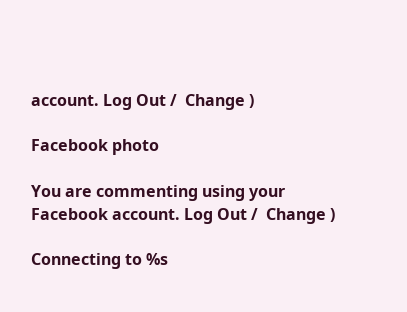account. Log Out /  Change )

Facebook photo

You are commenting using your Facebook account. Log Out /  Change )

Connecting to %s